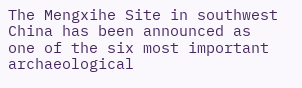The Mengxihe Site in southwest China has been announced as one of the six most important archaeological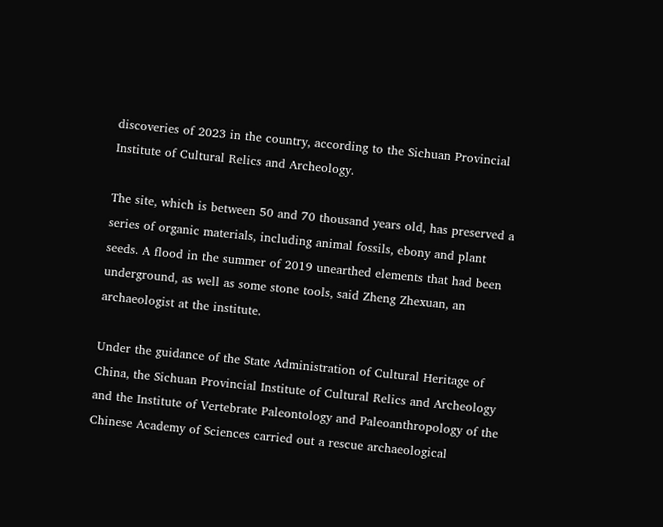discoveries of 2023 in the country, according to the Sichuan Provincial Institute of Cultural Relics and Archeology.

The site, which is between 50 and 70 thousand years old, has preserved a series of organic materials, including animal fossils, ebony and plant seeds. A flood in the summer of 2019 unearthed elements that had been underground, as well as some stone tools, said Zheng Zhexuan, an archaeologist at the institute.

Under the guidance of the State Administration of Cultural Heritage of China, the Sichuan Provincial Institute of Cultural Relics and Archeology and the Institute of Vertebrate Paleontology and Paleoanthropology of the Chinese Academy of Sciences carried out a rescue archaeological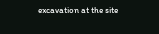excavation at the site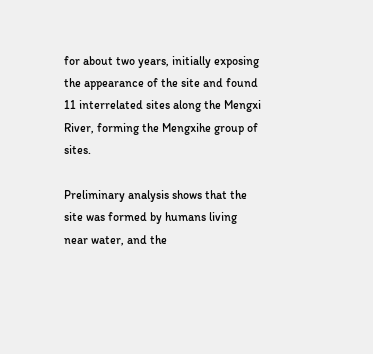for about two years, initially exposing the appearance of the site and found 11 interrelated sites along the Mengxi River, forming the Mengxihe group of sites.

Preliminary analysis shows that the site was formed by humans living near water, and the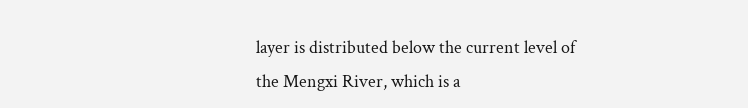layer is distributed below the current level of the Mengxi River, which is a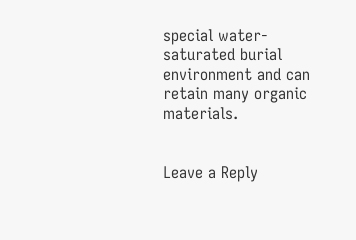special water-saturated burial environment and can retain many organic materials.


Leave a Reply